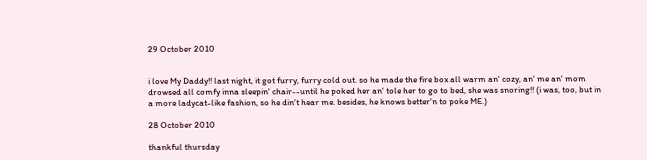29 October 2010


i love My Daddy!! last night, it got furry, furry cold out. so he made the fire box all warm an' cozy, an' me an' mom drowsed all comfy inna sleepin' chair--until he poked her an' tole her to go to bed, she was snoring!! (i was, too, but in a more ladycat-like fashion, so he din't hear me. besides, he knows better'n to poke ME.)

28 October 2010

thankful thursday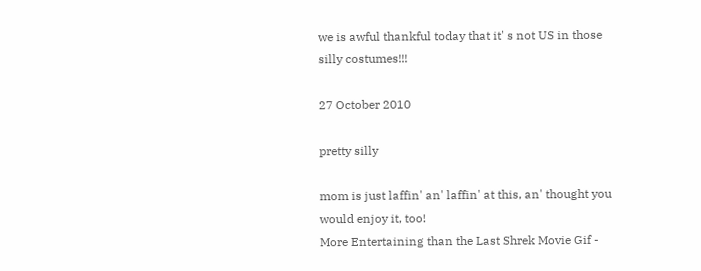we is awful thankful today that it' s not US in those silly costumes!!!

27 October 2010

pretty silly

mom is just laffin' an' laffin' at this, an' thought you would enjoy it, too!
More Entertaining than the Last Shrek Movie Gif -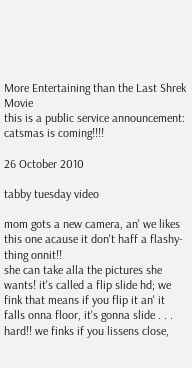More Entertaining than the Last Shrek Movie
this is a public service announcement:
catsmas is coming!!!!

26 October 2010

tabby tuesday video

mom gots a new camera, an' we likes this one acause it don't haff a flashy-thing onnit!!
she can take alla the pictures she wants! it's called a flip slide hd; we fink that means if you flip it an' it falls onna floor, it's gonna slide . . . hard!! we finks if you lissens close,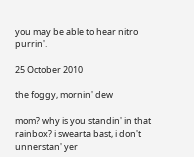you may be able to hear nitro purrin'.

25 October 2010

the foggy, mornin' dew

mom? why is you standin' in that rainbox? i swearta bast, i don't unnerstan' yer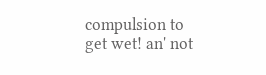compulsion to get wet! an' not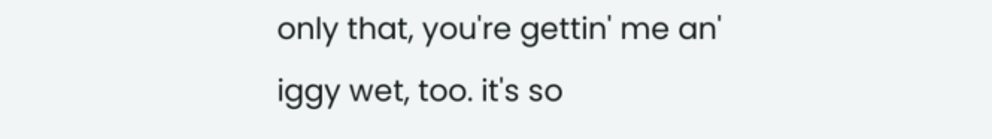only that, you're gettin' me an' iggy wet, too. it's so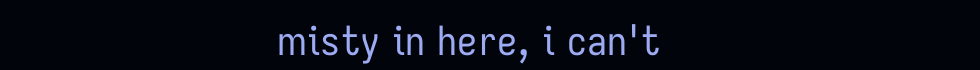misty in here, i can't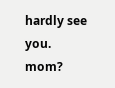hardly see you. mom?